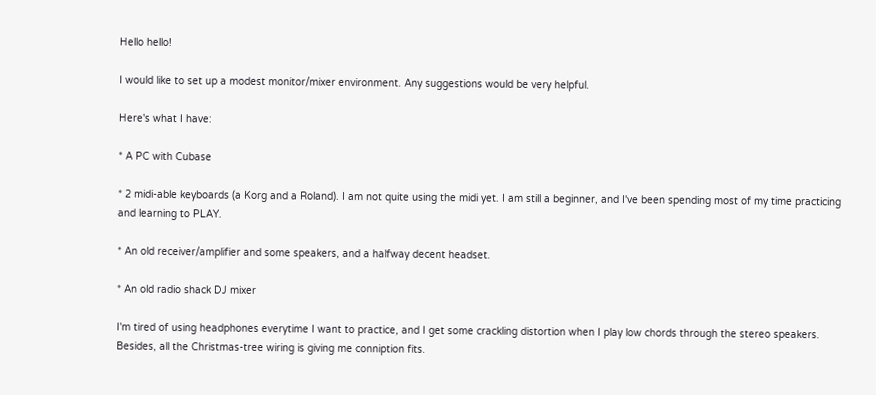Hello hello!

I would like to set up a modest monitor/mixer environment. Any suggestions would be very helpful.

Here's what I have:

* A PC with Cubase

* 2 midi-able keyboards (a Korg and a Roland). I am not quite using the midi yet. I am still a beginner, and I've been spending most of my time practicing and learning to PLAY.

* An old receiver/amplifier and some speakers, and a halfway decent headset.

* An old radio shack DJ mixer

I'm tired of using headphones everytime I want to practice, and I get some crackling distortion when I play low chords through the stereo speakers. Besides, all the Christmas-tree wiring is giving me conniption fits.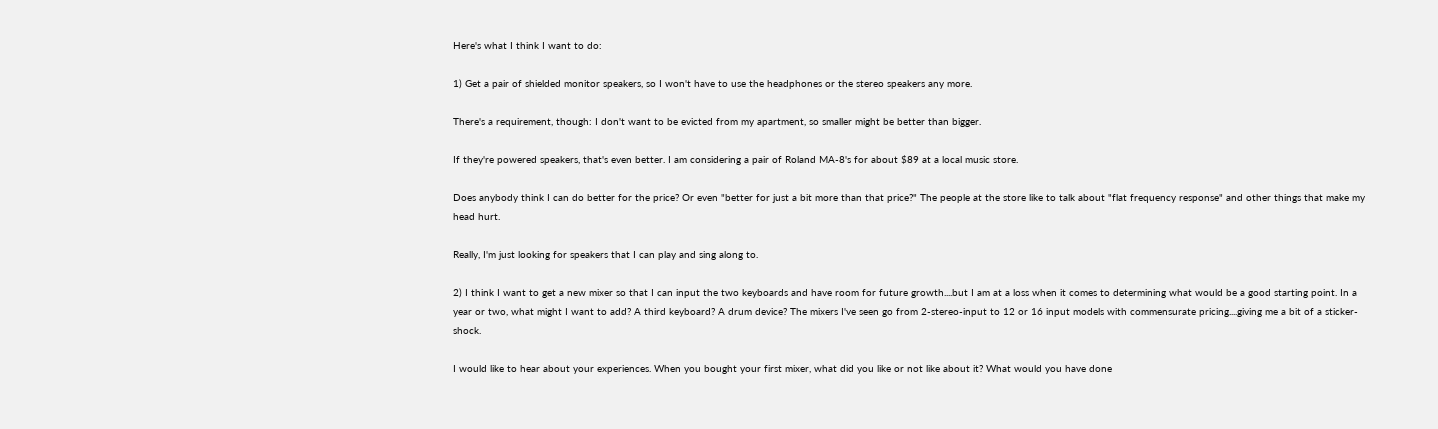Here's what I think I want to do:

1) Get a pair of shielded monitor speakers, so I won't have to use the headphones or the stereo speakers any more.

There's a requirement, though: I don't want to be evicted from my apartment, so smaller might be better than bigger.

If they're powered speakers, that's even better. I am considering a pair of Roland MA-8's for about $89 at a local music store.

Does anybody think I can do better for the price? Or even "better for just a bit more than that price?" The people at the store like to talk about "flat frequency response" and other things that make my head hurt.

Really, I'm just looking for speakers that I can play and sing along to.

2) I think I want to get a new mixer so that I can input the two keyboards and have room for future growth....but I am at a loss when it comes to determining what would be a good starting point. In a year or two, what might I want to add? A third keyboard? A drum device? The mixers I've seen go from 2-stereo-input to 12 or 16 input models with commensurate pricing....giving me a bit of a sticker-shock.

I would like to hear about your experiences. When you bought your first mixer, what did you like or not like about it? What would you have done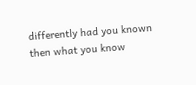differently had you known then what you know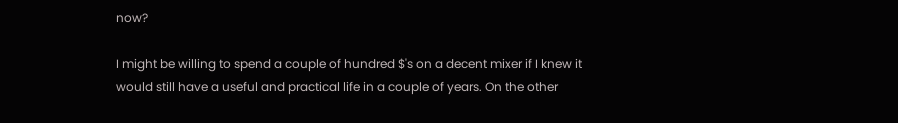now?

I might be willing to spend a couple of hundred $'s on a decent mixer if I knew it would still have a useful and practical life in a couple of years. On the other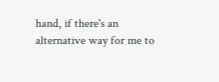hand, if there's an alternative way for me to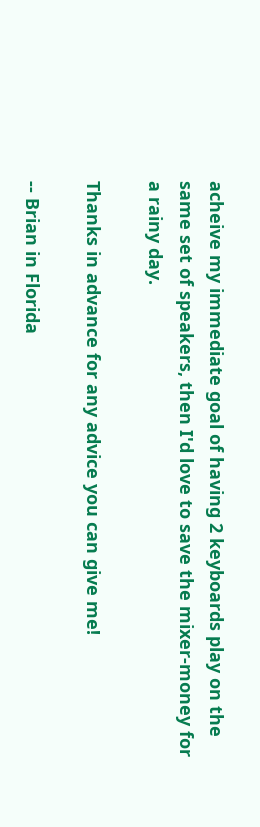acheive my immediate goal of having 2 keyboards play on the same set of speakers, then I'd love to save the mixer-money for a rainy day.

Thanks in advance for any advice you can give me!

-- Brian in Florida